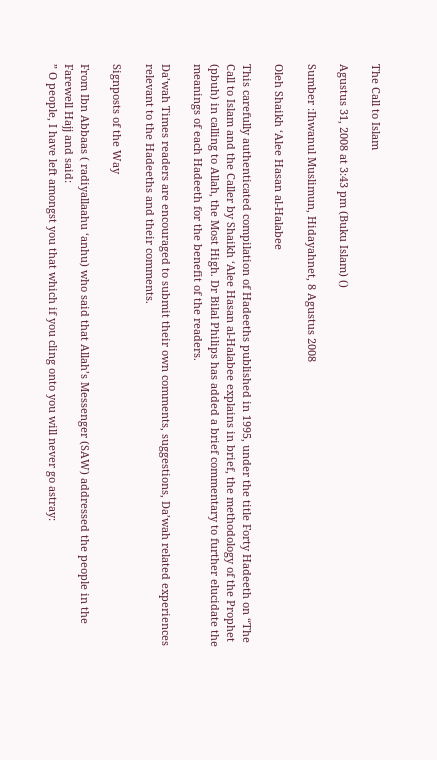The Call to Islam

Agustus 31, 2008 at 3:43 pm (Buku Islam) ()

Sumber :Ihwanul Muslimun, Hidayahnet, 8 Agustus 2008

Oleh Shaikh ‘Alee Hasan al-Halabee

This carefully authenticated compilation of Hadeeths published in 1995, under the title Forty Hadeeth on “The Call to Islam and the Caller by Shaikh ‘Alee Hasan al-Halabee explains in brief, the methodology of the Prophet (pbuh) in calling to Allah, the Most High. Dr Bilal Philips has added a brief commentary to further elucidate the meanings of each Hadeeth for the benefit of the readers.

Da’wah Times readers are encouraged to submit their own comments, suggestions, Da’wah related experiences relevant to the Hadeeths and their comments.

Signposts of the Way

From Ibn Abbaas ( radiyallaahu ‘anhu) who said that Allah’s Messenger (SAW) addressed the people in the Farewell Hajj and said:
” O people, I have left amongst you that which if you cling onto you will never go astray: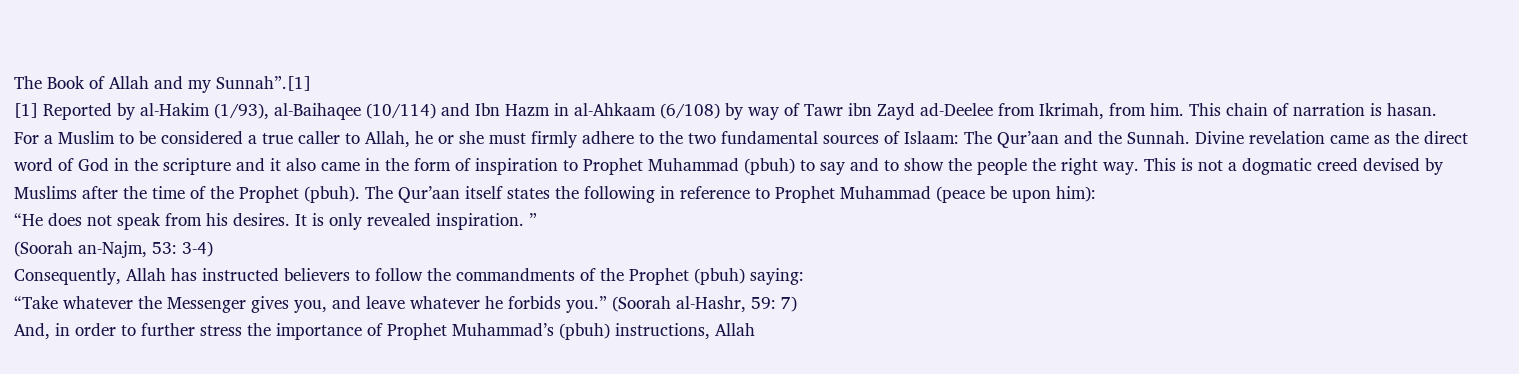The Book of Allah and my Sunnah”.[1]
[1] Reported by al-Hakim (1/93), al-Baihaqee (10/114) and Ibn Hazm in al-Ahkaam (6/108) by way of Tawr ibn Zayd ad-Deelee from Ikrimah, from him. This chain of narration is hasan.
For a Muslim to be considered a true caller to Allah, he or she must firmly adhere to the two fundamental sources of Islaam: The Qur’aan and the Sunnah. Divine revelation came as the direct word of God in the scripture and it also came in the form of inspiration to Prophet Muhammad (pbuh) to say and to show the people the right way. This is not a dogmatic creed devised by Muslims after the time of the Prophet (pbuh). The Qur’aan itself states the following in reference to Prophet Muhammad (peace be upon him):
“He does not speak from his desires. It is only revealed inspiration. ”
(Soorah an-Najm, 53: 3-4)
Consequently, Allah has instructed believers to follow the commandments of the Prophet (pbuh) saying:
“Take whatever the Messenger gives you, and leave whatever he forbids you.” (Soorah al-Hashr, 59: 7)
And, in order to further stress the importance of Prophet Muhammad’s (pbuh) instructions, Allah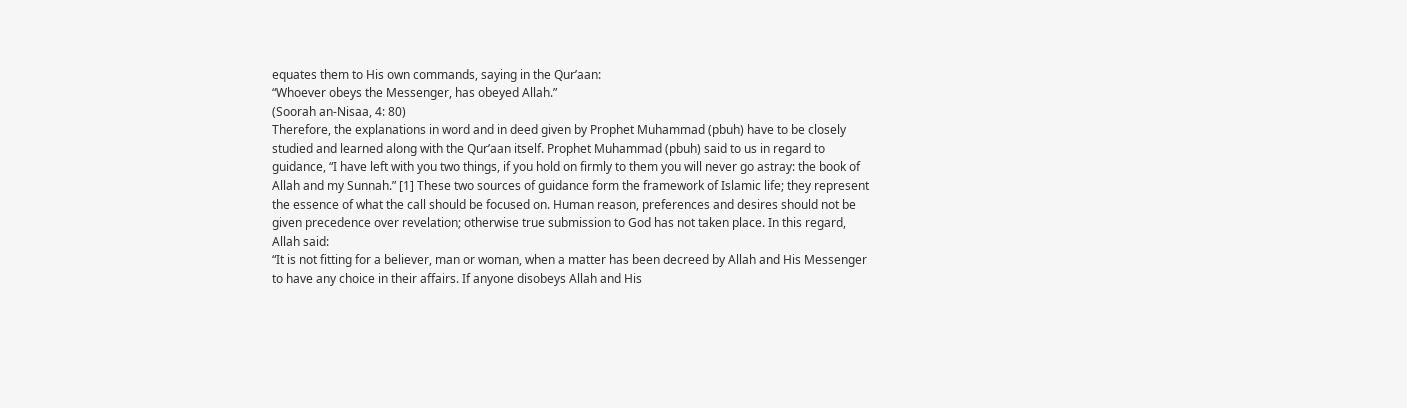equates them to His own commands, saying in the Qur’aan:
“Whoever obeys the Messenger, has obeyed Allah.”
(Soorah an-Nisaa, 4: 80)
Therefore, the explanations in word and in deed given by Prophet Muhammad (pbuh) have to be closely studied and learned along with the Qur’aan itself. Prophet Muhammad (pbuh) said to us in regard to guidance, “I have left with you two things, if you hold on firmly to them you will never go astray: the book of Allah and my Sunnah.” [1] These two sources of guidance form the framework of Islamic life; they represent the essence of what the call should be focused on. Human reason, preferences and desires should not be given precedence over revelation; otherwise true submission to God has not taken place. In this regard, Allah said:
“It is not fitting for a believer, man or woman, when a matter has been decreed by Allah and His Messenger to have any choice in their affairs. If anyone disobeys Allah and His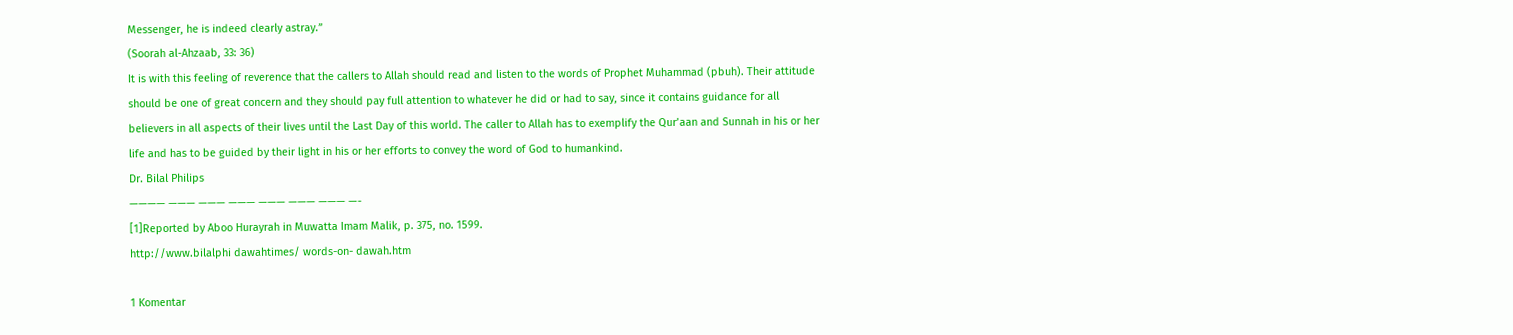Messenger, he is indeed clearly astray.”
(Soorah al-Ahzaab, 33: 36)
It is with this feeling of reverence that the callers to Allah should read and listen to the words of Prophet Muhammad (pbuh). Their attitude should be one of great concern and they should pay full attention to whatever he did or had to say, since it contains guidance for all believers in all aspects of their lives until the Last Day of this world. The caller to Allah has to exemplify the Qur’aan and Sunnah in his or her life and has to be guided by their light in his or her efforts to convey the word of God to humankind.
Dr. Bilal Philips
———— ——— ——— ——— ——— ——— ——— —-
[1]Reported by Aboo Hurayrah in Muwatta Imam Malik, p. 375, no. 1599.
http://www.bilalphi dawahtimes/ words-on- dawah.htm

1 Komentar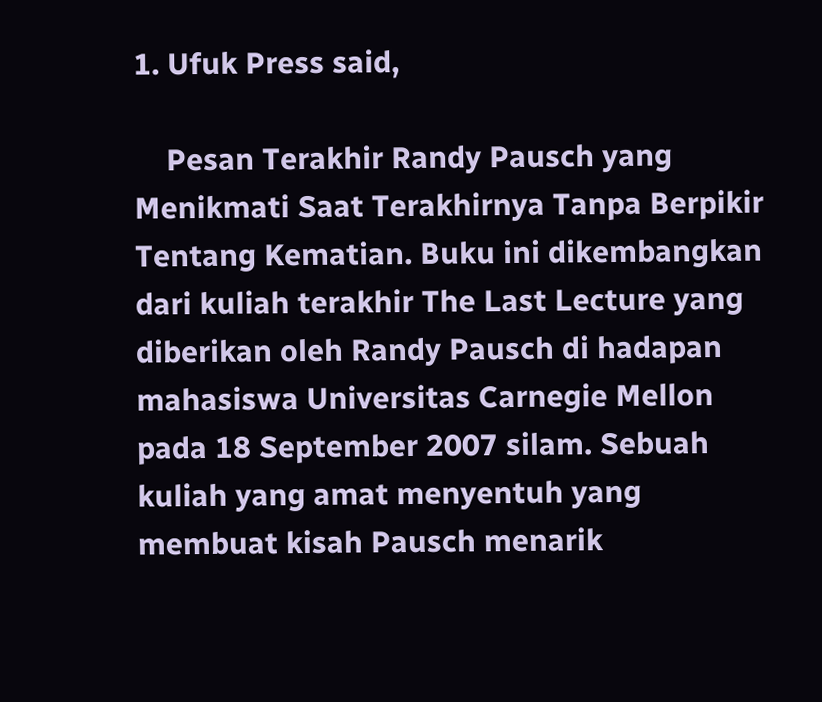1. Ufuk Press said,

    Pesan Terakhir Randy Pausch yang Menikmati Saat Terakhirnya Tanpa Berpikir Tentang Kematian. Buku ini dikembangkan dari kuliah terakhir The Last Lecture yang diberikan oleh Randy Pausch di hadapan mahasiswa Universitas Carnegie Mellon pada 18 September 2007 silam. Sebuah kuliah yang amat menyentuh yang membuat kisah Pausch menarik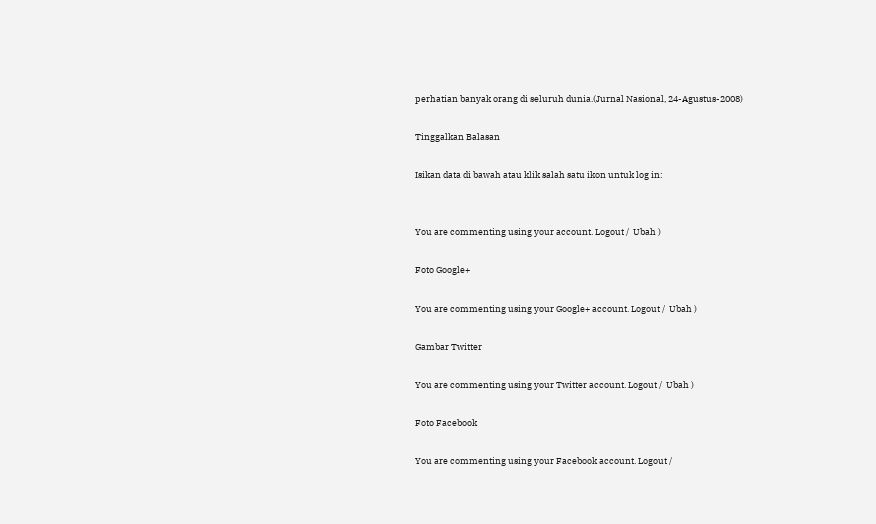perhatian banyak orang di seluruh dunia.(Jurnal Nasional, 24-Agustus-2008)

Tinggalkan Balasan

Isikan data di bawah atau klik salah satu ikon untuk log in:


You are commenting using your account. Logout /  Ubah )

Foto Google+

You are commenting using your Google+ account. Logout /  Ubah )

Gambar Twitter

You are commenting using your Twitter account. Logout /  Ubah )

Foto Facebook

You are commenting using your Facebook account. Logout /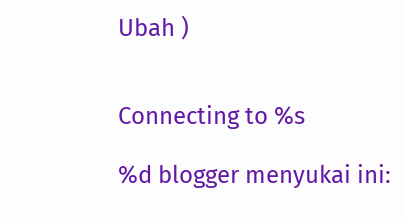Ubah )


Connecting to %s

%d blogger menyukai ini: